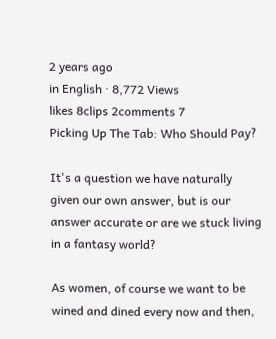2 years ago
in English · 8,772 Views
likes 8clips 2comments 7
Picking Up The Tab: Who Should Pay?

It's a question we have naturally given our own answer, but is our answer accurate or are we stuck living in a fantasy world?

As women, of course we want to be wined and dined every now and then,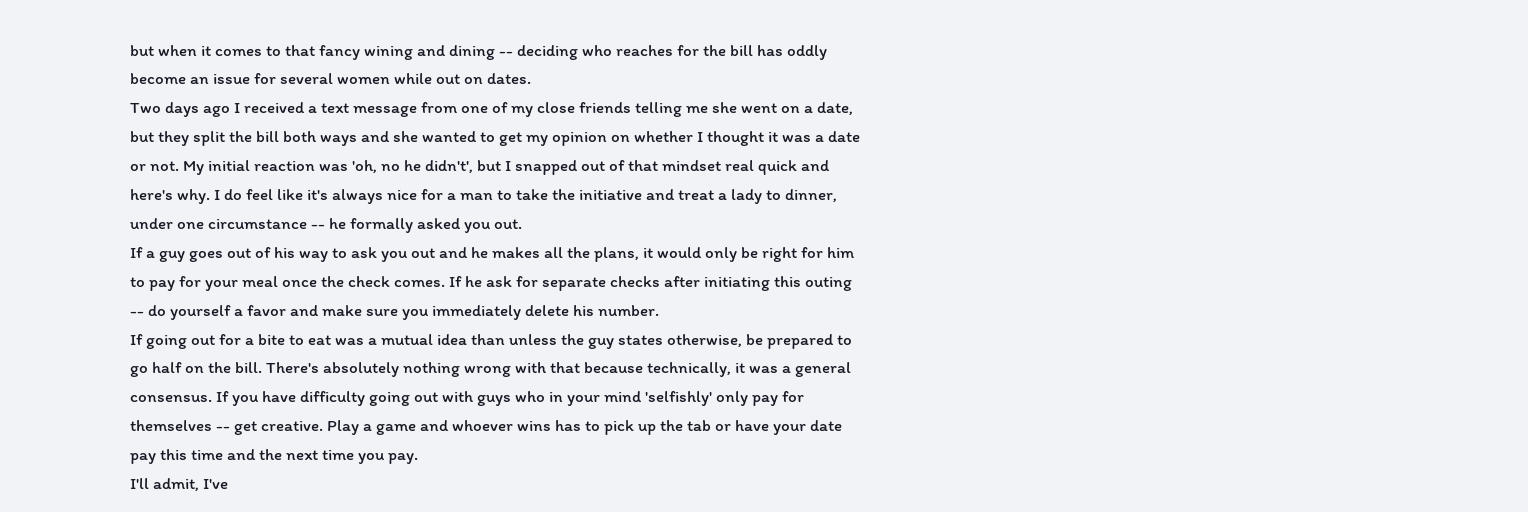but when it comes to that fancy wining and dining -- deciding who reaches for the bill has oddly become an issue for several women while out on dates.
Two days ago I received a text message from one of my close friends telling me she went on a date, but they split the bill both ways and she wanted to get my opinion on whether I thought it was a date or not. My initial reaction was 'oh, no he didn't', but I snapped out of that mindset real quick and here's why. I do feel like it's always nice for a man to take the initiative and treat a lady to dinner, under one circumstance -- he formally asked you out.
If a guy goes out of his way to ask you out and he makes all the plans, it would only be right for him to pay for your meal once the check comes. If he ask for separate checks after initiating this outing -- do yourself a favor and make sure you immediately delete his number.
If going out for a bite to eat was a mutual idea than unless the guy states otherwise, be prepared to go half on the bill. There's absolutely nothing wrong with that because technically, it was a general consensus. If you have difficulty going out with guys who in your mind 'selfishly' only pay for themselves -- get creative. Play a game and whoever wins has to pick up the tab or have your date pay this time and the next time you pay.
I'll admit, I've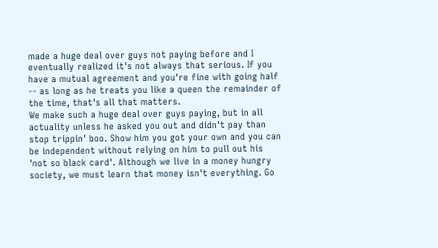made a huge deal over guys not paying before and I eventually realized it's not always that serious. If you have a mutual agreement and you're fine with going half -- as long as he treats you like a queen the remainder of the time, that's all that matters.
We make such a huge deal over guys paying, but in all actuality unless he asked you out and didn't pay than stop trippin' boo. Show him you got your own and you can be independent without relying on him to pull out his 'not so black card'. Although we live in a money hungry society, we must learn that money isn't everything. Go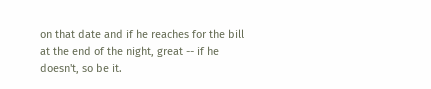on that date and if he reaches for the bill at the end of the night, great -- if he doesn't, so be it.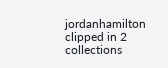jordanhamilton clipped in 2 collections